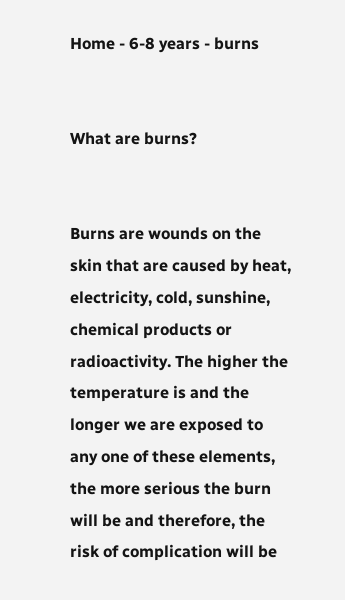Home - 6-8 years - burns


What are burns?


Burns are wounds on the skin that are caused by heat, electricity, cold, sunshine, chemical products or radioactivity. The higher the temperature is and the longer we are exposed to any one of these elements, the more serious the burn will be and therefore, the risk of complication will be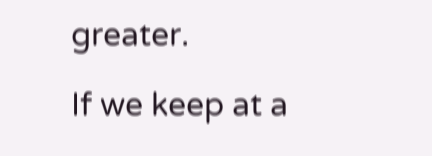greater.

If we keep at a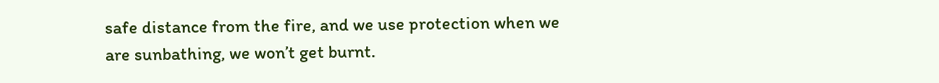safe distance from the fire, and we use protection when we are sunbathing, we won’t get burnt.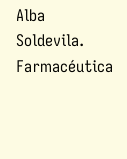Alba Soldevila. Farmacéutica